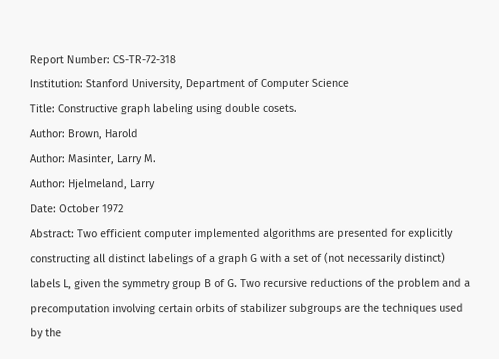Report Number: CS-TR-72-318
Institution: Stanford University, Department of Computer Science
Title: Constructive graph labeling using double cosets.
Author: Brown, Harold
Author: Masinter, Larry M.
Author: Hjelmeland, Larry
Date: October 1972
Abstract: Two efficient computer implemented algorithms are presented for explicitly constructing all distinct labelings of a graph G with a set of (not necessarily distinct) labels L, given the symmetry group B of G. Two recursive reductions of the problem and a precomputation involving certain orbits of stabilizer subgroups are the techniques used by the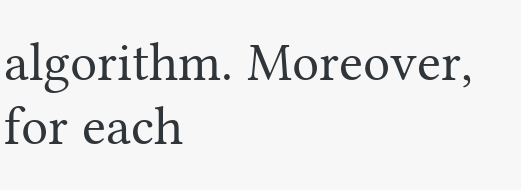algorithm. Moreover, for each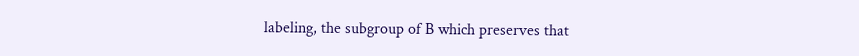labeling, the subgroup of B which preserves that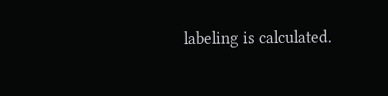labeling is calculated.